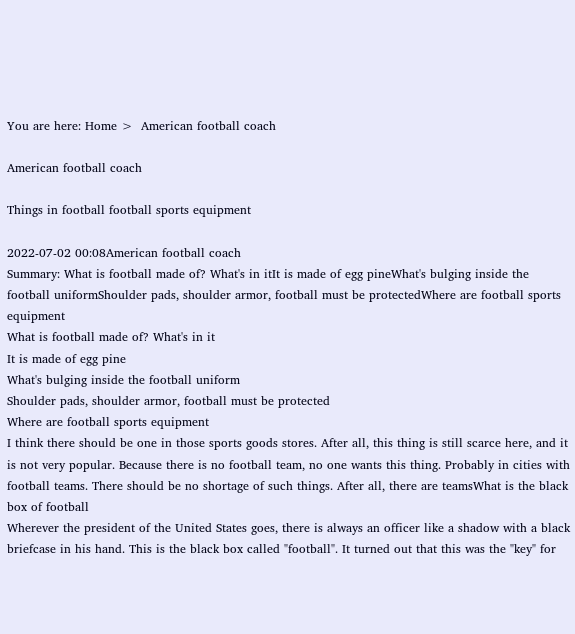You are here: Home >  American football coach

American football coach

Things in football football sports equipment

2022-07-02 00:08American football coach
Summary: What is football made of? What's in itIt is made of egg pineWhat's bulging inside the football uniformShoulder pads, shoulder armor, football must be protectedWhere are football sports equipment
What is football made of? What's in it
It is made of egg pine
What's bulging inside the football uniform
Shoulder pads, shoulder armor, football must be protected
Where are football sports equipment
I think there should be one in those sports goods stores. After all, this thing is still scarce here, and it is not very popular. Because there is no football team, no one wants this thing. Probably in cities with football teams. There should be no shortage of such things. After all, there are teamsWhat is the black box of football
Wherever the president of the United States goes, there is always an officer like a shadow with a black briefcase in his hand. This is the black box called "football". It turned out that this was the "key" for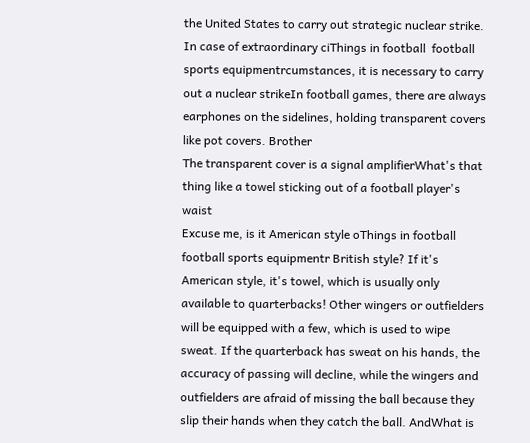the United States to carry out strategic nuclear strike. In case of extraordinary ciThings in football  football sports equipmentrcumstances, it is necessary to carry out a nuclear strikeIn football games, there are always earphones on the sidelines, holding transparent covers like pot covers. Brother
The transparent cover is a signal amplifierWhat's that thing like a towel sticking out of a football player's waist
Excuse me, is it American style oThings in football  football sports equipmentr British style? If it's American style, it's towel, which is usually only available to quarterbacks! Other wingers or outfielders will be equipped with a few, which is used to wipe sweat. If the quarterback has sweat on his hands, the accuracy of passing will decline, while the wingers and outfielders are afraid of missing the ball because they slip their hands when they catch the ball. AndWhat is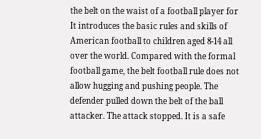the belt on the waist of a football player for
It introduces the basic rules and skills of American football to children aged 8-14 all over the world. Compared with the formal football game, the belt football rule does not allow hugging and pushing people. The defender pulled down the belt of the ball attacker. The attack stopped. It is a safe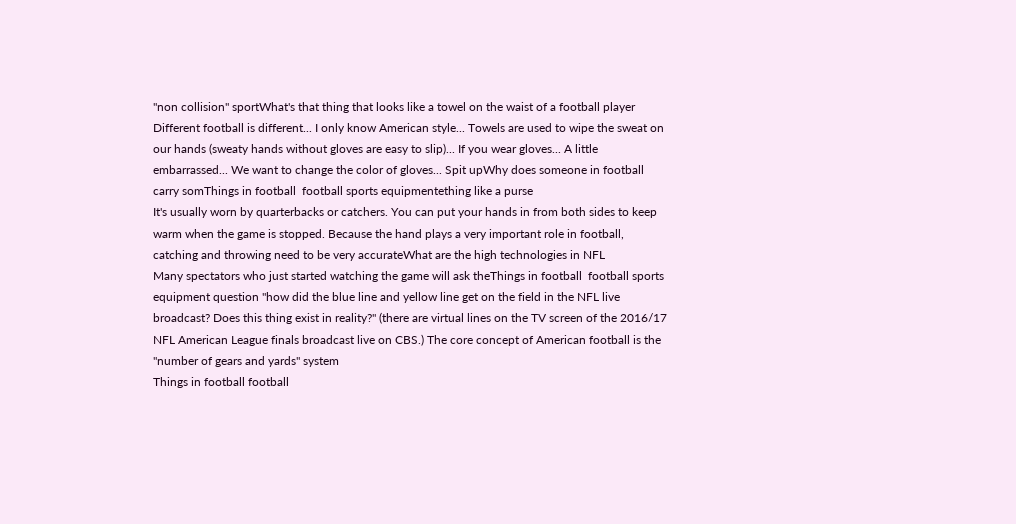"non collision" sportWhat's that thing that looks like a towel on the waist of a football player
Different football is different... I only know American style... Towels are used to wipe the sweat on our hands (sweaty hands without gloves are easy to slip)... If you wear gloves... A little embarrassed... We want to change the color of gloves... Spit upWhy does someone in football carry somThings in football  football sports equipmentething like a purse
It's usually worn by quarterbacks or catchers. You can put your hands in from both sides to keep warm when the game is stopped. Because the hand plays a very important role in football, catching and throwing need to be very accurateWhat are the high technologies in NFL
Many spectators who just started watching the game will ask theThings in football  football sports equipment question "how did the blue line and yellow line get on the field in the NFL live broadcast? Does this thing exist in reality?" (there are virtual lines on the TV screen of the 2016/17 NFL American League finals broadcast live on CBS.) The core concept of American football is the "number of gears and yards" system
Things in football football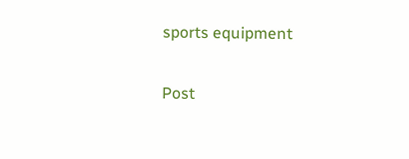sports equipment

Post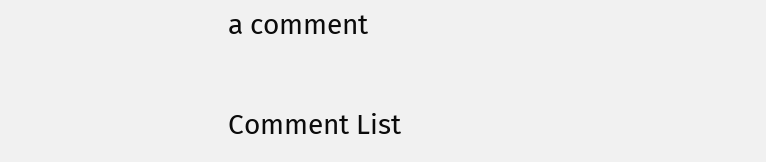a comment

Comment List